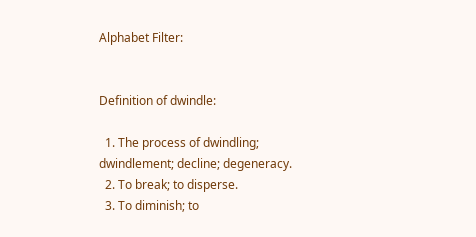Alphabet Filter:


Definition of dwindle:

  1. The process of dwindling; dwindlement; decline; degeneracy.
  2. To break; to disperse.
  3. To diminish; to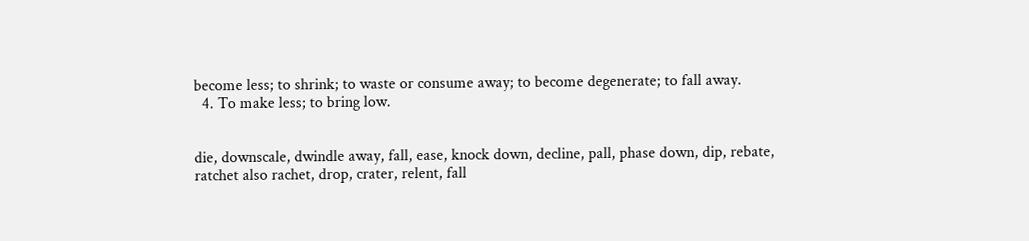become less; to shrink; to waste or consume away; to become degenerate; to fall away.
  4. To make less; to bring low.


die, downscale, dwindle away, fall, ease, knock down, decline, pall, phase down, dip, rebate, ratchet also rachet, drop, crater, relent, fall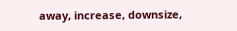away, increase, downsize,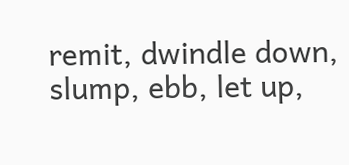remit, dwindle down, slump, ebb, let up,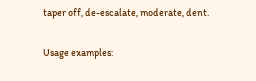taper off, de-escalate, moderate, dent.

Usage examples: